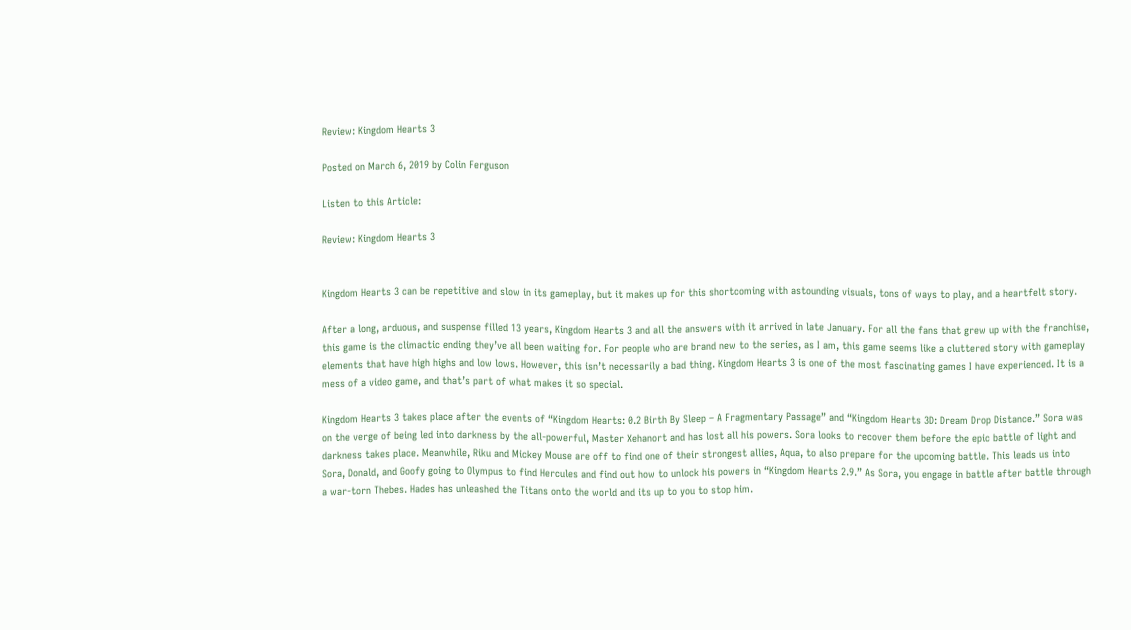Review: Kingdom Hearts 3

Posted on March 6, 2019 by Colin Ferguson

Listen to this Article:

Review: Kingdom Hearts 3


Kingdom Hearts 3 can be repetitive and slow in its gameplay, but it makes up for this shortcoming with astounding visuals, tons of ways to play, and a heartfelt story.

After a long, arduous, and suspense filled 13 years, Kingdom Hearts 3 and all the answers with it arrived in late January. For all the fans that grew up with the franchise, this game is the climactic ending they’ve all been waiting for. For people who are brand new to the series, as I am, this game seems like a cluttered story with gameplay elements that have high highs and low lows. However, this isn’t necessarily a bad thing. Kingdom Hearts 3 is one of the most fascinating games I have experienced. It is a mess of a video game, and that’s part of what makes it so special.

Kingdom Hearts 3 takes place after the events of “Kingdom Hearts: 0.2 Birth By Sleep – A Fragmentary Passage” and “Kingdom Hearts 3D: Dream Drop Distance.” Sora was on the verge of being led into darkness by the all-powerful, Master Xehanort and has lost all his powers. Sora looks to recover them before the epic battle of light and darkness takes place. Meanwhile, Riku and Mickey Mouse are off to find one of their strongest allies, Aqua, to also prepare for the upcoming battle. This leads us into Sora, Donald, and Goofy going to Olympus to find Hercules and find out how to unlock his powers in “Kingdom Hearts 2.9.” As Sora, you engage in battle after battle through a war-torn Thebes. Hades has unleashed the Titans onto the world and its up to you to stop him.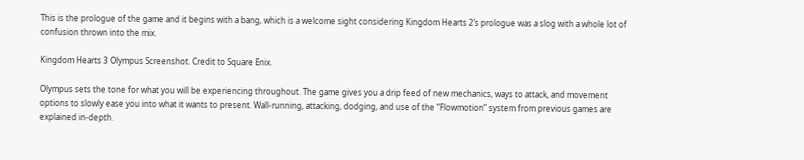This is the prologue of the game and it begins with a bang, which is a welcome sight considering Kingdom Hearts 2’s prologue was a slog with a whole lot of confusion thrown into the mix.

Kingdom Hearts 3 Olympus Screenshot. Credit to Square Enix.

Olympus sets the tone for what you will be experiencing throughout. The game gives you a drip feed of new mechanics, ways to attack, and movement options to slowly ease you into what it wants to present. Wall-running, attacking, dodging, and use of the “Flowmotion” system from previous games are explained in-depth.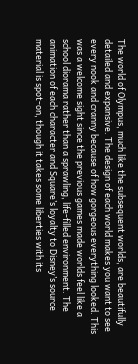The world of Olympus, much like the subsequent worlds, are beautifully detailed and expansive. The design of each world makes you want to see every nook and cranny because of how gorgeous everything looked. This was a welcome sight since the previous games made worlds feel like a school diorama rather than a sprawling, life-filled environment. The animation of each character and Square’s loyalty to Disney’s source material is spot-on, though it takes some liberties with its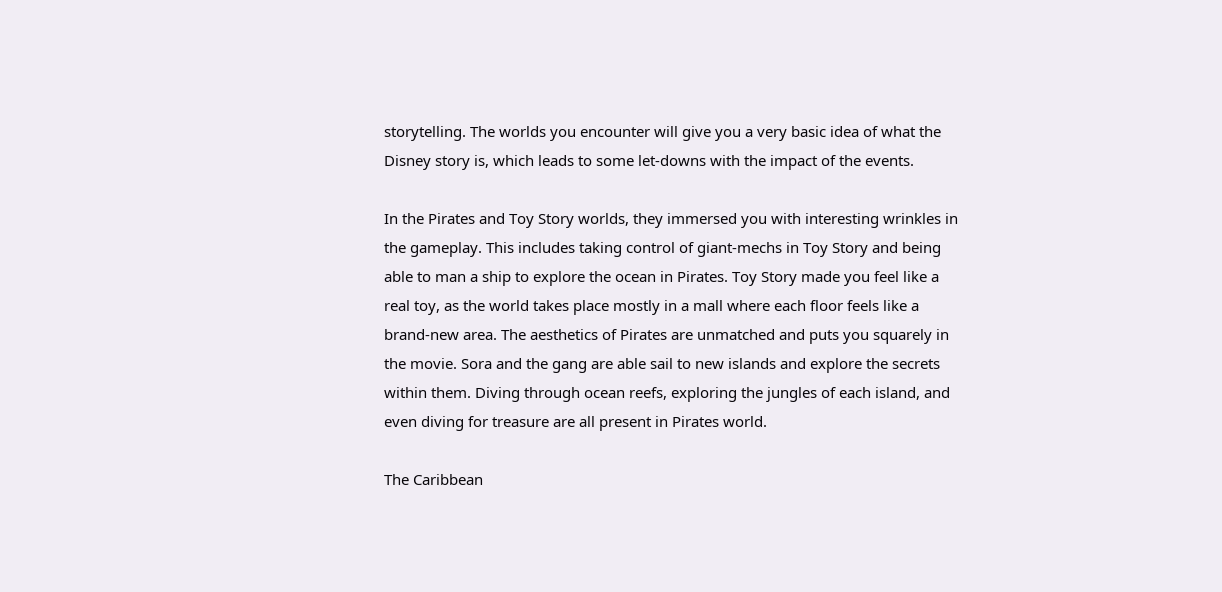storytelling. The worlds you encounter will give you a very basic idea of what the Disney story is, which leads to some let-downs with the impact of the events.

In the Pirates and Toy Story worlds, they immersed you with interesting wrinkles in the gameplay. This includes taking control of giant-mechs in Toy Story and being able to man a ship to explore the ocean in Pirates. Toy Story made you feel like a real toy, as the world takes place mostly in a mall where each floor feels like a brand-new area. The aesthetics of Pirates are unmatched and puts you squarely in the movie. Sora and the gang are able sail to new islands and explore the secrets within them. Diving through ocean reefs, exploring the jungles of each island, and even diving for treasure are all present in Pirates world.

The Caribbean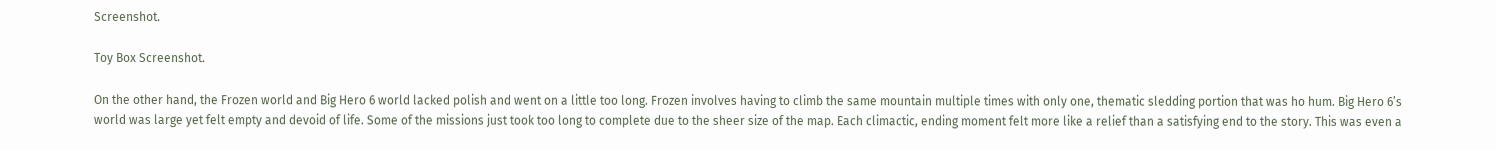Screenshot.

Toy Box Screenshot.

On the other hand, the Frozen world and Big Hero 6 world lacked polish and went on a little too long. Frozen involves having to climb the same mountain multiple times with only one, thematic sledding portion that was ho hum. Big Hero 6’s world was large yet felt empty and devoid of life. Some of the missions just took too long to complete due to the sheer size of the map. Each climactic, ending moment felt more like a relief than a satisfying end to the story. This was even a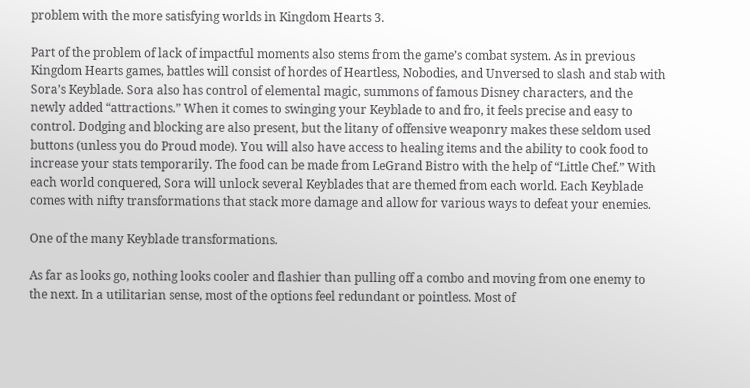problem with the more satisfying worlds in Kingdom Hearts 3.

Part of the problem of lack of impactful moments also stems from the game’s combat system. As in previous Kingdom Hearts games, battles will consist of hordes of Heartless, Nobodies, and Unversed to slash and stab with Sora’s Keyblade. Sora also has control of elemental magic, summons of famous Disney characters, and the newly added “attractions.” When it comes to swinging your Keyblade to and fro, it feels precise and easy to control. Dodging and blocking are also present, but the litany of offensive weaponry makes these seldom used buttons (unless you do Proud mode). You will also have access to healing items and the ability to cook food to increase your stats temporarily. The food can be made from LeGrand Bistro with the help of “Little Chef.” With each world conquered, Sora will unlock several Keyblades that are themed from each world. Each Keyblade comes with nifty transformations that stack more damage and allow for various ways to defeat your enemies.

One of the many Keyblade transformations.

As far as looks go, nothing looks cooler and flashier than pulling off a combo and moving from one enemy to the next. In a utilitarian sense, most of the options feel redundant or pointless. Most of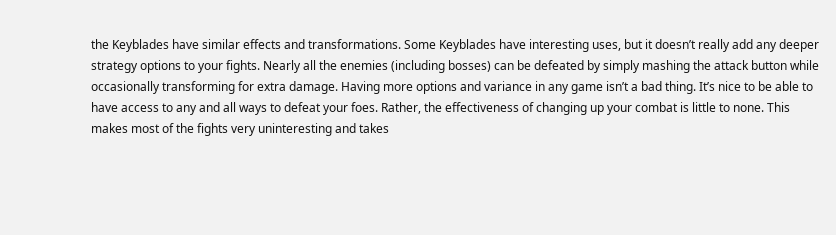the Keyblades have similar effects and transformations. Some Keyblades have interesting uses, but it doesn’t really add any deeper strategy options to your fights. Nearly all the enemies (including bosses) can be defeated by simply mashing the attack button while occasionally transforming for extra damage. Having more options and variance in any game isn’t a bad thing. It’s nice to be able to have access to any and all ways to defeat your foes. Rather, the effectiveness of changing up your combat is little to none. This makes most of the fights very uninteresting and takes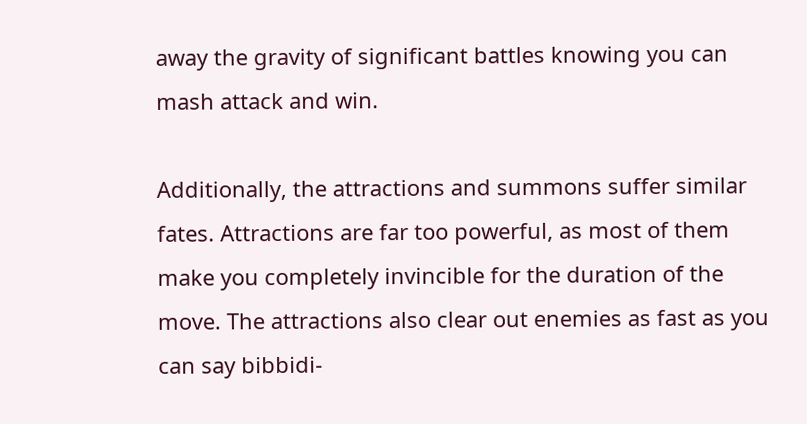away the gravity of significant battles knowing you can mash attack and win.

Additionally, the attractions and summons suffer similar fates. Attractions are far too powerful, as most of them make you completely invincible for the duration of the move. The attractions also clear out enemies as fast as you can say bibbidi-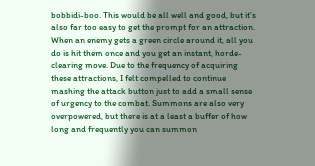bobbidi-boo. This would be all well and good, but it’s also far too easy to get the prompt for an attraction. When an enemy gets a green circle around it, all you do is hit them once and you get an instant, horde-clearing move. Due to the frequency of acquiring these attractions, I felt compelled to continue mashing the attack button just to add a small sense of urgency to the combat. Summons are also very overpowered, but there is at a least a buffer of how long and frequently you can summon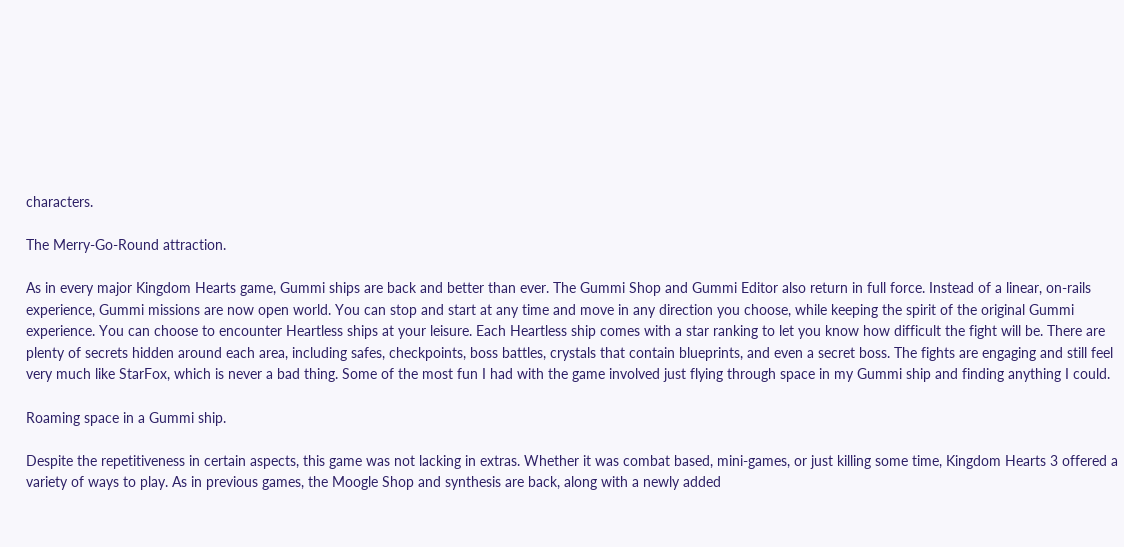characters.

The Merry-Go-Round attraction.

As in every major Kingdom Hearts game, Gummi ships are back and better than ever. The Gummi Shop and Gummi Editor also return in full force. Instead of a linear, on-rails experience, Gummi missions are now open world. You can stop and start at any time and move in any direction you choose, while keeping the spirit of the original Gummi experience. You can choose to encounter Heartless ships at your leisure. Each Heartless ship comes with a star ranking to let you know how difficult the fight will be. There are plenty of secrets hidden around each area, including safes, checkpoints, boss battles, crystals that contain blueprints, and even a secret boss. The fights are engaging and still feel very much like StarFox, which is never a bad thing. Some of the most fun I had with the game involved just flying through space in my Gummi ship and finding anything I could.

Roaming space in a Gummi ship.

Despite the repetitiveness in certain aspects, this game was not lacking in extras. Whether it was combat based, mini-games, or just killing some time, Kingdom Hearts 3 offered a variety of ways to play. As in previous games, the Moogle Shop and synthesis are back, along with a newly added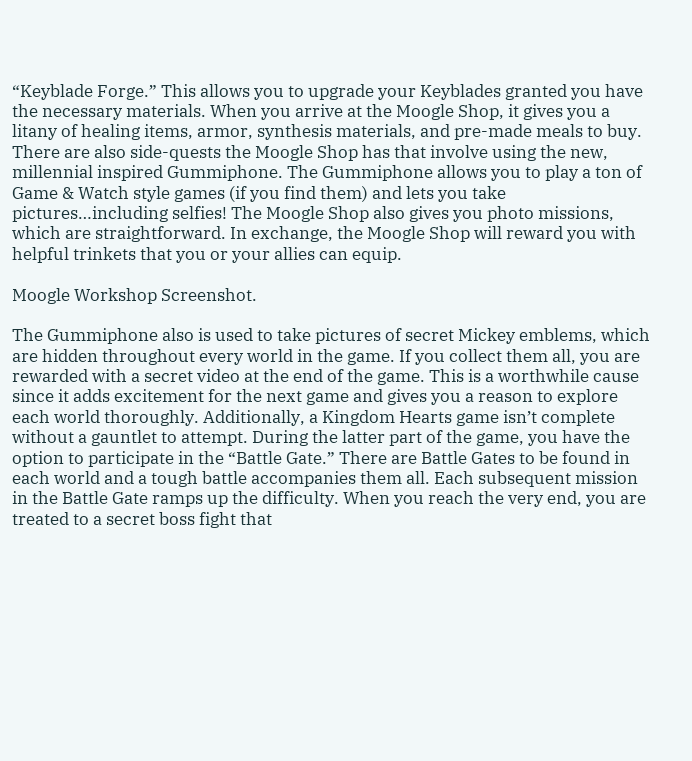“Keyblade Forge.” This allows you to upgrade your Keyblades granted you have the necessary materials. When you arrive at the Moogle Shop, it gives you a litany of healing items, armor, synthesis materials, and pre-made meals to buy. There are also side-quests the Moogle Shop has that involve using the new, millennial inspired Gummiphone. The Gummiphone allows you to play a ton of Game & Watch style games (if you find them) and lets you take pictures…including selfies! The Moogle Shop also gives you photo missions, which are straightforward. In exchange, the Moogle Shop will reward you with helpful trinkets that you or your allies can equip.

Moogle Workshop Screenshot.

The Gummiphone also is used to take pictures of secret Mickey emblems, which are hidden throughout every world in the game. If you collect them all, you are rewarded with a secret video at the end of the game. This is a worthwhile cause since it adds excitement for the next game and gives you a reason to explore each world thoroughly. Additionally, a Kingdom Hearts game isn’t complete without a gauntlet to attempt. During the latter part of the game, you have the option to participate in the “Battle Gate.” There are Battle Gates to be found in each world and a tough battle accompanies them all. Each subsequent mission in the Battle Gate ramps up the difficulty. When you reach the very end, you are treated to a secret boss fight that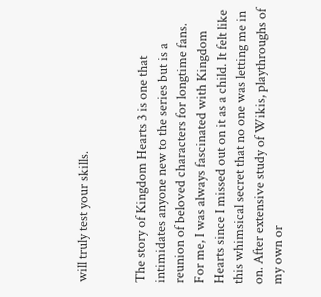will truly test your skills.


The story of Kingdom Hearts 3 is one that intimidates anyone new to the series but is a reunion of beloved characters for longtime fans. For me, I was always fascinated with Kingdom Hearts since I missed out on it as a child. It felt like this whimsical secret that no one was letting me in on. After extensive study of Wikis, playthroughs of my own or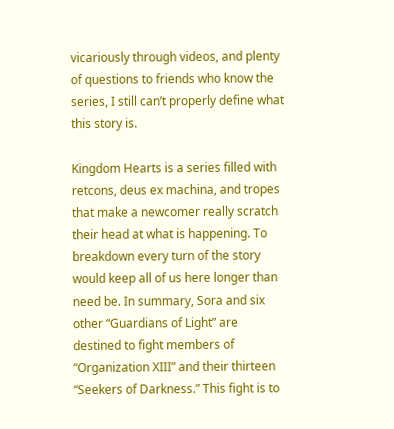vicariously through videos, and plenty of questions to friends who know the series, I still can’t properly define what this story is.

Kingdom Hearts is a series filled with retcons, deus ex machina, and tropes that make a newcomer really scratch their head at what is happening. To breakdown every turn of the story would keep all of us here longer than need be. In summary, Sora and six other “Guardians of Light” are destined to fight members of “Organization XIII” and their thirteen “Seekers of Darkness.” This fight is to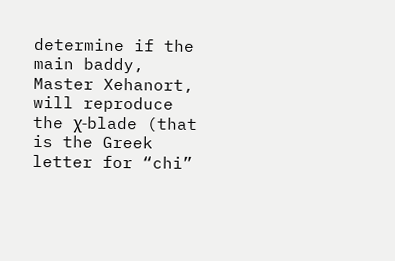determine if the main baddy, Master Xehanort, will reproduce the χ-blade (that is the Greek letter for “chi”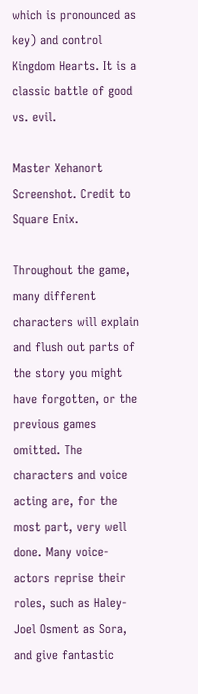which is pronounced as key) and control Kingdom Hearts. It is a classic battle of good vs. evil.

Master Xehanort Screenshot. Credit to Square Enix.

Throughout the game, many different characters will explain and flush out parts of the story you might have forgotten, or the previous games omitted. The characters and voice acting are, for the most part, very well done. Many voice-actors reprise their roles, such as Haley-Joel Osment as Sora, and give fantastic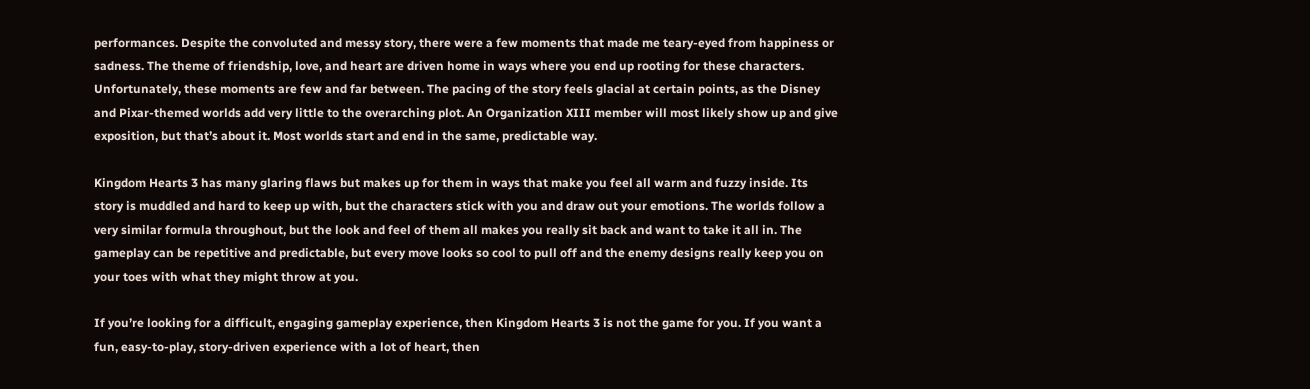performances. Despite the convoluted and messy story, there were a few moments that made me teary-eyed from happiness or sadness. The theme of friendship, love, and heart are driven home in ways where you end up rooting for these characters. Unfortunately, these moments are few and far between. The pacing of the story feels glacial at certain points, as the Disney and Pixar-themed worlds add very little to the overarching plot. An Organization XIII member will most likely show up and give exposition, but that’s about it. Most worlds start and end in the same, predictable way.

Kingdom Hearts 3 has many glaring flaws but makes up for them in ways that make you feel all warm and fuzzy inside. Its story is muddled and hard to keep up with, but the characters stick with you and draw out your emotions. The worlds follow a very similar formula throughout, but the look and feel of them all makes you really sit back and want to take it all in. The gameplay can be repetitive and predictable, but every move looks so cool to pull off and the enemy designs really keep you on your toes with what they might throw at you.

If you’re looking for a difficult, engaging gameplay experience, then Kingdom Hearts 3 is not the game for you. If you want a fun, easy-to-play, story-driven experience with a lot of heart, then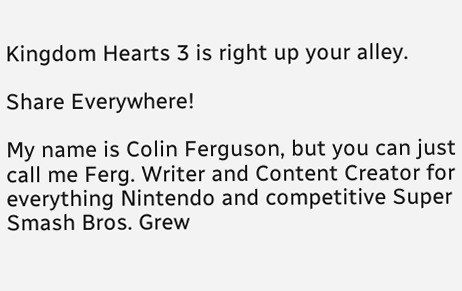Kingdom Hearts 3 is right up your alley.

Share Everywhere!

My name is Colin Ferguson, but you can just call me Ferg. Writer and Content Creator for everything Nintendo and competitive Super Smash Bros. Grew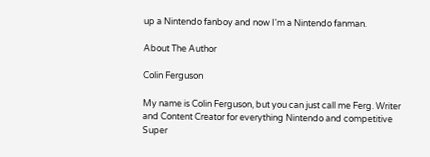up a Nintendo fanboy and now I'm a Nintendo fanman.

About The Author

Colin Ferguson

My name is Colin Ferguson, but you can just call me Ferg. Writer and Content Creator for everything Nintendo and competitive Super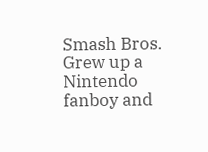Smash Bros. Grew up a Nintendo fanboy and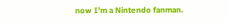now I'm a Nintendo fanman.